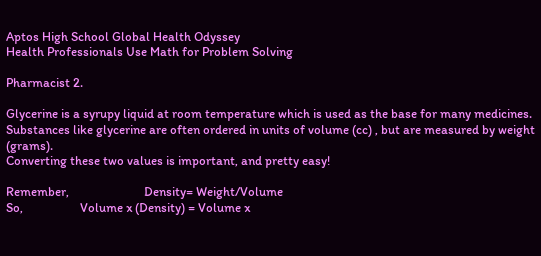Aptos High School Global Health Odyssey
Health Professionals Use Math for Problem Solving

Pharmacist 2.

Glycerine is a syrupy liquid at room temperature which is used as the base for many medicines.  Substances like glycerine are often ordered in units of volume (cc) , but are measured by weight (grams).
Converting these two values is important, and pretty easy!

Remember,                         Density= Weight/Volume
So,                   Volume x (Density) = Volume x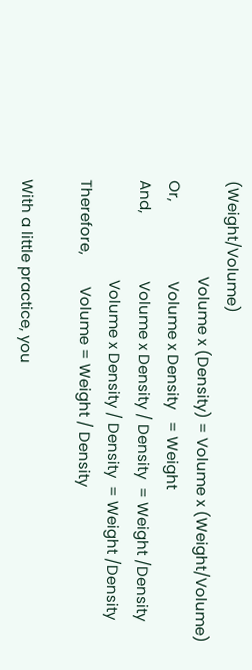(Weight/Volume)
                        Volume x (Density) = Volume x (Weight/Volume)
Or,                    Volume x Density   = Weight
And,                 Volume x Density / Density  = Weight /Density
                         Volume x Density / Density  = Weight /Density
Therefore,        Volume = Weight / Density

With a little practice, you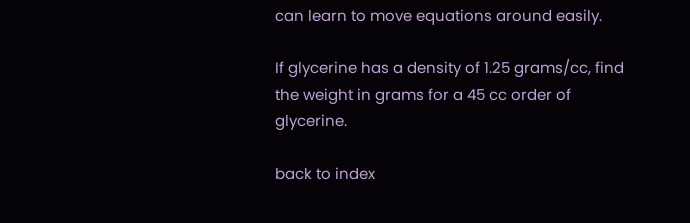can learn to move equations around easily.

If glycerine has a density of 1.25 grams/cc, find the weight in grams for a 45 cc order of glycerine.

back to index